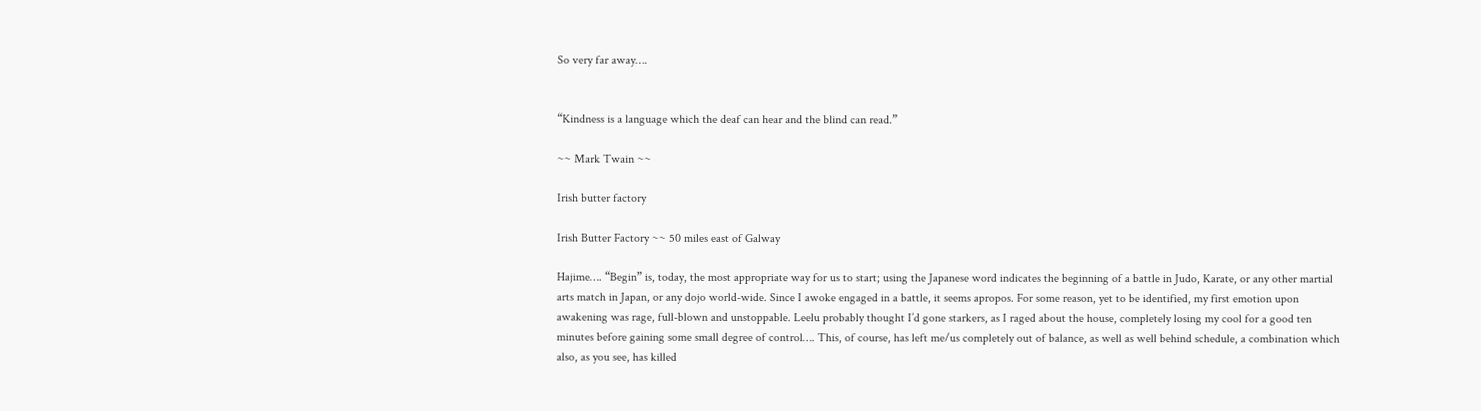So very far away….


“Kindness is a language which the deaf can hear and the blind can read.”

~~ Mark Twain ~~

Irish butter factory

Irish Butter Factory ~~ 50 miles east of Galway

Hajime…. “Begin” is, today, the most appropriate way for us to start; using the Japanese word indicates the beginning of a battle in Judo, Karate, or any other martial arts match in Japan, or any dojo world-wide. Since I awoke engaged in a battle, it seems apropos. For some reason, yet to be identified, my first emotion upon awakening was rage, full-blown and unstoppable. Leelu probably thought I’d gone starkers, as I raged about the house, completely losing my cool for a good ten minutes before gaining some small degree of control…. This, of course, has left me/us completely out of balance, as well as well behind schedule, a combination which also, as you see, has killed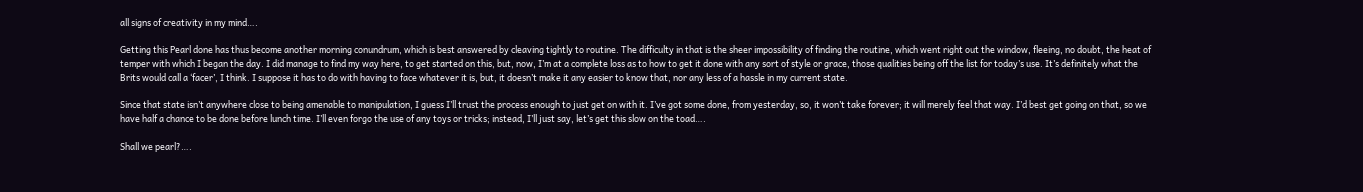all signs of creativity in my mind….

Getting this Pearl done has thus become another morning conundrum, which is best answered by cleaving tightly to routine. The difficulty in that is the sheer impossibility of finding the routine, which went right out the window, fleeing, no doubt, the heat of temper with which I began the day. I did manage to find my way here, to get started on this, but, now, I’m at a complete loss as to how to get it done with any sort of style or grace, those qualities being off the list for today’s use. It’s definitely what the Brits would call a ‘facer’, I think. I suppose it has to do with having to face whatever it is, but, it doesn’t make it any easier to know that, nor any less of a hassle in my current state.

Since that state isn’t anywhere close to being amenable to manipulation, I guess I’ll trust the process enough to just get on with it. I’ve got some done, from yesterday, so, it won’t take forever; it will merely feel that way. I’d best get going on that, so we have half a chance to be done before lunch time. I’ll even forgo the use of any toys or tricks; instead, I’ll just say, let’s get this slow on the toad….

Shall we pearl?….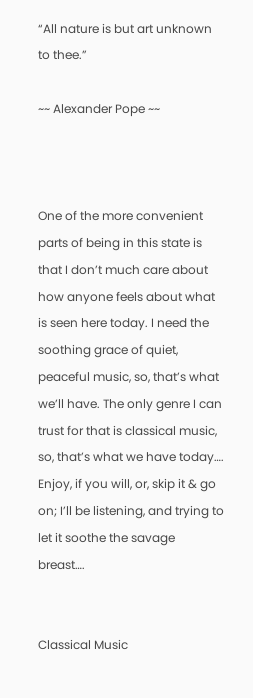“All nature is but art unknown to thee.”

~~ Alexander Pope ~~



One of the more convenient parts of being in this state is that I don’t much care about how anyone feels about what is seen here today. I need the soothing grace of quiet, peaceful music, so, that’s what we’ll have. The only genre I can trust for that is classical music, so, that’s what we have today…. Enjoy, if you will, or, skip it & go on; I’ll be listening, and trying to let it soothe the savage breast….


Classical Music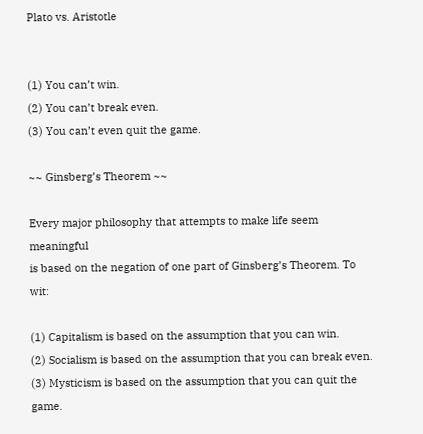Plato vs. Aristotle


(1) You can’t win.
(2) You can’t break even.
(3) You can’t even quit the game.

~~ Ginsberg’s Theorem ~~

Every major philosophy that attempts to make life seem meaningful
is based on the negation of one part of Ginsberg’s Theorem. To wit:

(1) Capitalism is based on the assumption that you can win.
(2) Socialism is based on the assumption that you can break even.
(3) Mysticism is based on the assumption that you can quit the game.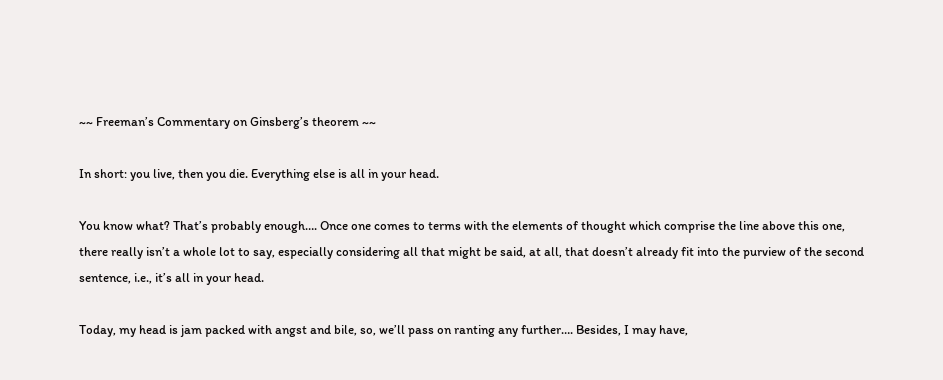~~ Freeman’s Commentary on Ginsberg’s theorem ~~

In short: you live, then you die. Everything else is all in your head.

You know what? That’s probably enough…. Once one comes to terms with the elements of thought which comprise the line above this one, there really isn’t a whole lot to say, especially considering all that might be said, at all, that doesn’t already fit into the purview of the second sentence, i.e., it’s all in your head.

Today, my head is jam packed with angst and bile, so, we’ll pass on ranting any further…. Besides, I may have,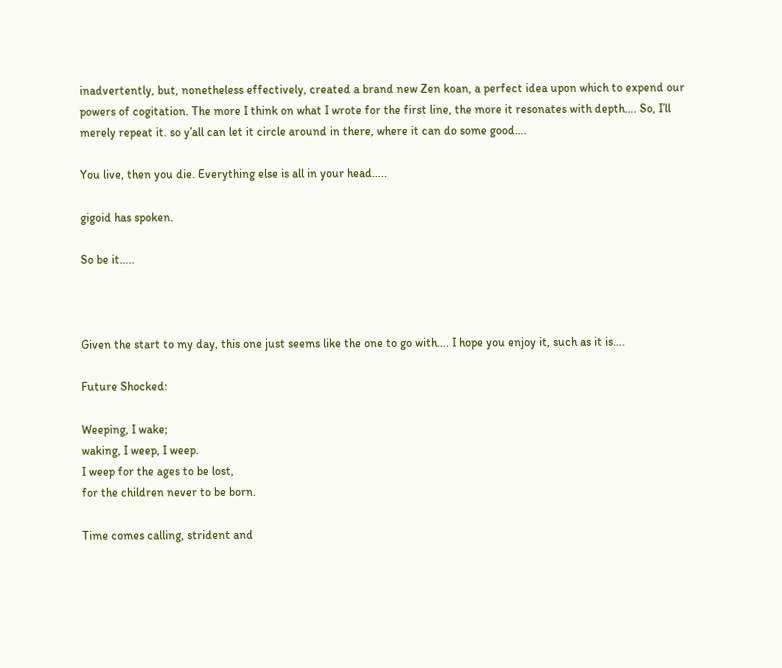inadvertently, but, nonetheless effectively, created a brand new Zen koan, a perfect idea upon which to expend our powers of cogitation. The more I think on what I wrote for the first line, the more it resonates with depth…. So, I’ll merely repeat it. so y’all can let it circle around in there, where it can do some good….

You live, then you die. Everything else is all in your head…..

gigoid has spoken.

So be it…..



Given the start to my day, this one just seems like the one to go with…. I hope you enjoy it, such as it is….

Future Shocked:

Weeping, I wake;
waking, I weep, I weep.
I weep for the ages to be lost,
for the children never to be born.

Time comes calling, strident and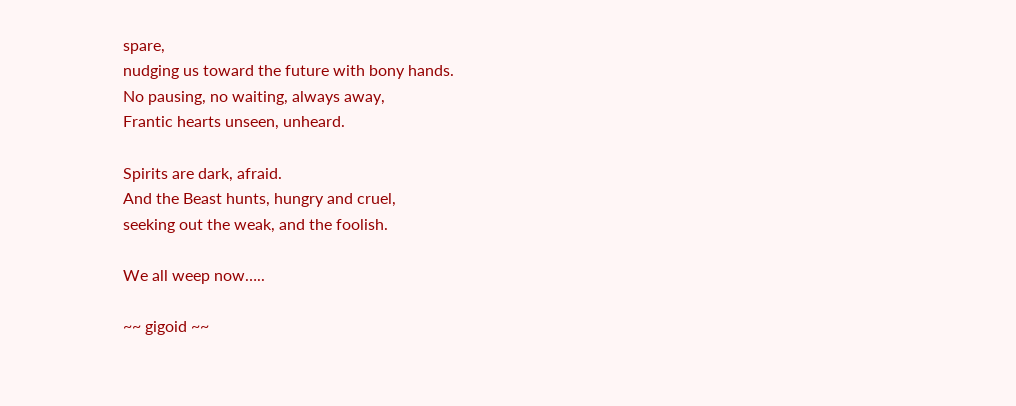spare,
nudging us toward the future with bony hands.
No pausing, no waiting, always away,
Frantic hearts unseen, unheard.

Spirits are dark, afraid.
And the Beast hunts, hungry and cruel,
seeking out the weak, and the foolish.

We all weep now…..

~~ gigoid ~~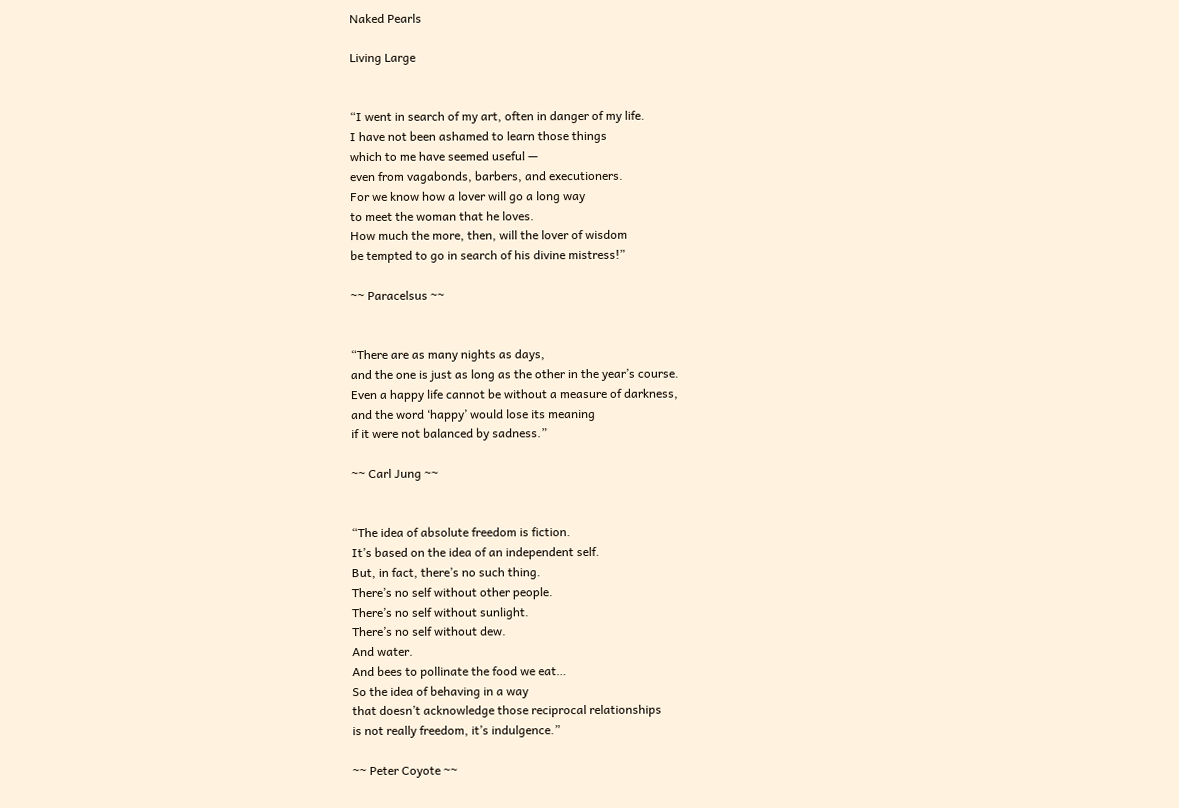Naked Pearls

Living Large


“I went in search of my art, often in danger of my life.
I have not been ashamed to learn those things
which to me have seemed useful —
even from vagabonds, barbers, and executioners.
For we know how a lover will go a long way
to meet the woman that he loves.
How much the more, then, will the lover of wisdom
be tempted to go in search of his divine mistress!”

~~ Paracelsus ~~


“There are as many nights as days,
and the one is just as long as the other in the year’s course.
Even a happy life cannot be without a measure of darkness,
and the word ‘happy’ would lose its meaning
if it were not balanced by sadness.”

~~ Carl Jung ~~


“The idea of absolute freedom is fiction.
It’s based on the idea of an independent self.
But, in fact, there’s no such thing.
There’s no self without other people.
There’s no self without sunlight.
There’s no self without dew.
And water.
And bees to pollinate the food we eat…
So the idea of behaving in a way
that doesn’t acknowledge those reciprocal relationships
is not really freedom, it’s indulgence.”

~~ Peter Coyote ~~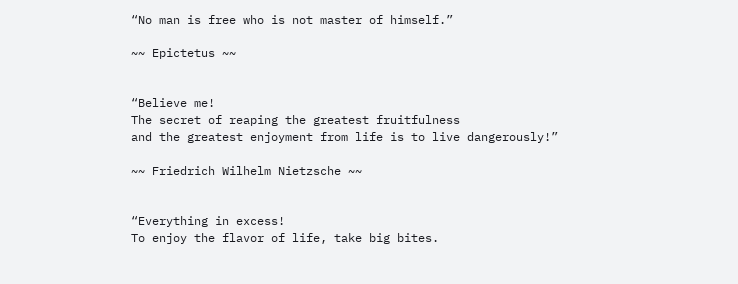“No man is free who is not master of himself.”

~~ Epictetus ~~


“Believe me!
The secret of reaping the greatest fruitfulness
and the greatest enjoyment from life is to live dangerously!”

~~ Friedrich Wilhelm Nietzsche ~~


“Everything in excess!
To enjoy the flavor of life, take big bites.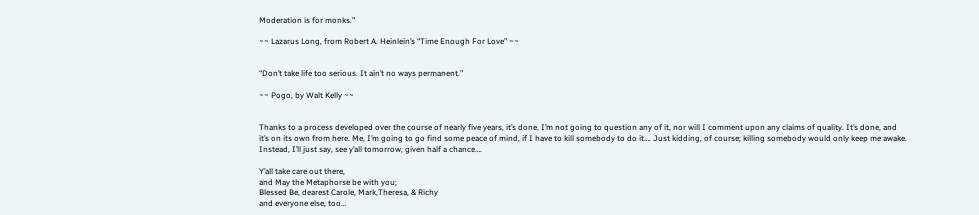Moderation is for monks.”

~~ Lazarus Long, from Robert A. Heinlein’s “Time Enough For Love” ~~


“Don’t take life too serious. It ain’t no ways permanent.”

~~ Pogo, by Walt Kelly ~~


Thanks to a process developed over the course of nearly five years, it’s done. I’m not going to question any of it, nor will I comment upon any claims of quality. It’s done, and it’s on its own from here. Me, I’m going to go find some peace of mind, if I have to kill somebody to do it…. Just kidding, of course; killing somebody would only keep me awake. Instead, I’ll just say, see y’all tomorrow, given half a chance….

Y’all take care out there,
and May the Metaphorse be with you;
Blessed Be, dearest Carole, Mark,Theresa, & Richy
and everyone else, too…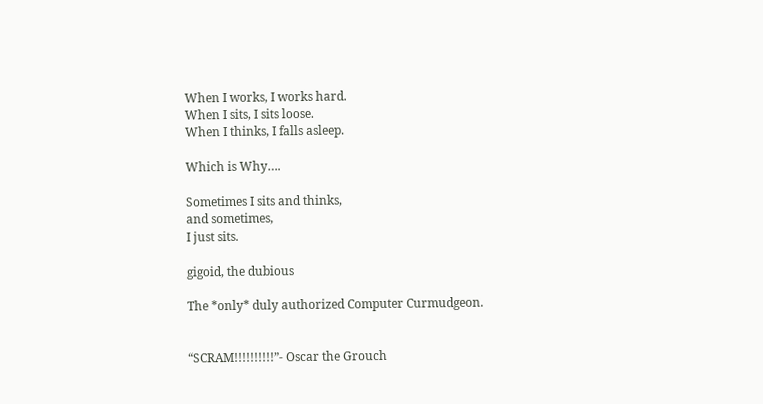When I works, I works hard.
When I sits, I sits loose.
When I thinks, I falls asleep.

Which is Why….

Sometimes I sits and thinks,
and sometimes,
I just sits.

gigoid, the dubious

The *only* duly authorized Computer Curmudgeon.


“SCRAM!!!!!!!!!!”- Oscar the Grouch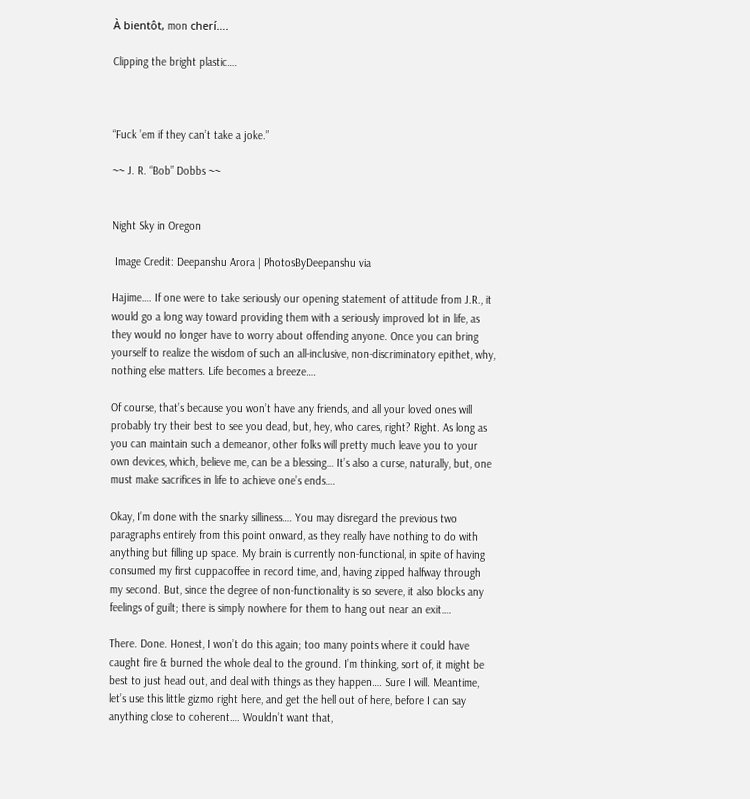À bientôt, mon cherí….

Clipping the bright plastic….



“Fuck ’em if they can’t take a joke.”

~~ J. R. “Bob” Dobbs ~~


Night Sky in Oregon

 Image Credit: Deepanshu Arora | PhotosByDeepanshu via

Hajime…. If one were to take seriously our opening statement of attitude from J.R., it would go a long way toward providing them with a seriously improved lot in life, as they would no longer have to worry about offending anyone. Once you can bring yourself to realize the wisdom of such an all-inclusive, non-discriminatory epithet, why, nothing else matters. Life becomes a breeze….

Of course, that’s because you won’t have any friends, and all your loved ones will probably try their best to see you dead, but, hey, who cares, right? Right. As long as you can maintain such a demeanor, other folks will pretty much leave you to your own devices, which, believe me, can be a blessing… It’s also a curse, naturally, but, one must make sacrifices in life to achieve one’s ends….

Okay, I’m done with the snarky silliness…. You may disregard the previous two paragraphs entirely from this point onward, as they really have nothing to do with anything but filling up space. My brain is currently non-functional, in spite of having consumed my first cuppacoffee in record time, and, having zipped halfway through my second. But, since the degree of non-functionality is so severe, it also blocks any feelings of guilt; there is simply nowhere for them to hang out near an exit….

There. Done. Honest, I won’t do this again; too many points where it could have caught fire & burned the whole deal to the ground. I’m thinking, sort of, it might be best to just head out, and deal with things as they happen…. Sure I will. Meantime, let’s use this little gizmo right here, and get the hell out of here, before I can say anything close to coherent…. Wouldn’t want that,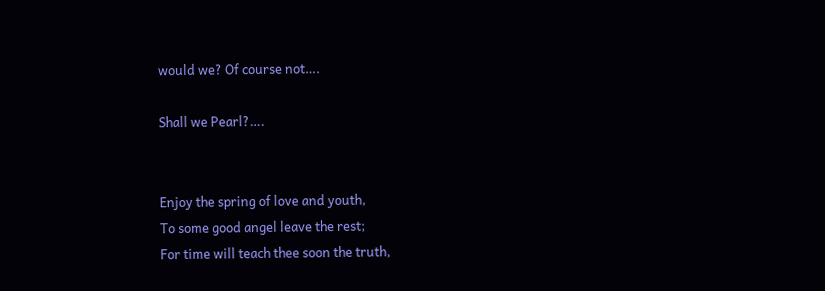would we? Of course not….

Shall we Pearl?….


Enjoy the spring of love and youth,
To some good angel leave the rest;
For time will teach thee soon the truth,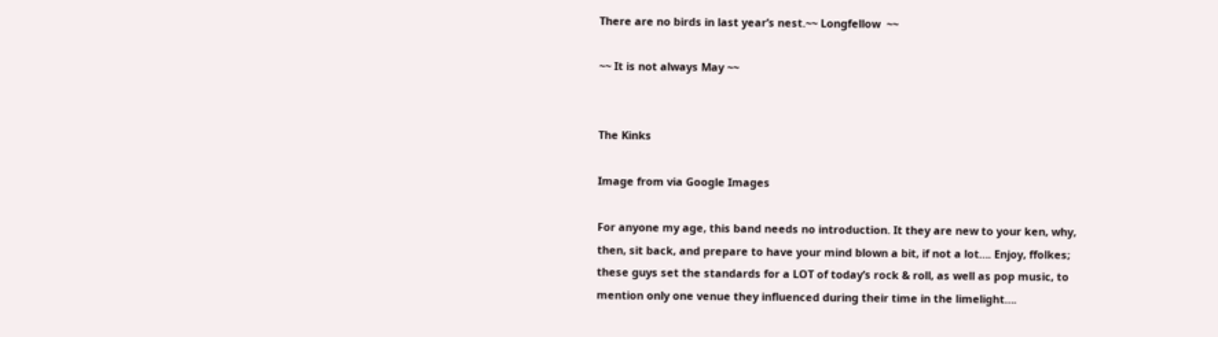There are no birds in last year’s nest.~~ Longfellow  ~~

~~ It is not always May ~~


The Kinks

Image from via Google Images

For anyone my age, this band needs no introduction. It they are new to your ken, why, then, sit back, and prepare to have your mind blown a bit, if not a lot…. Enjoy, ffolkes; these guys set the standards for a LOT of today’s rock & roll, as well as pop music, to mention only one venue they influenced during their time in the limelight….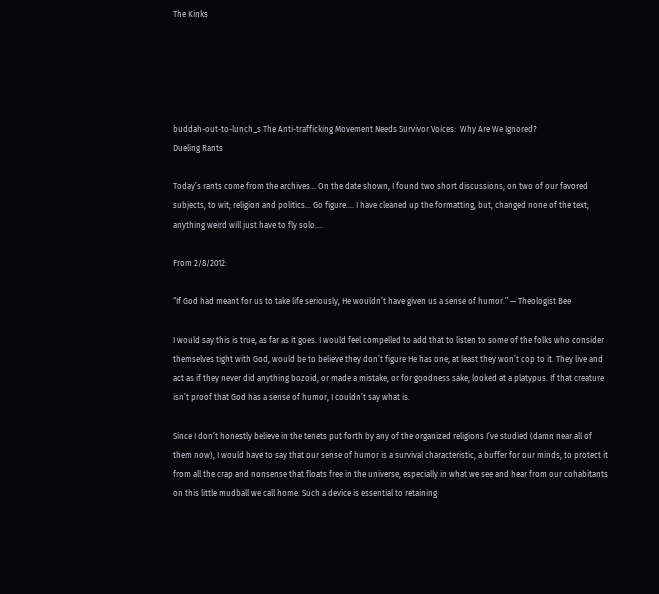The Kinks





buddah-out-to-lunch_s The Anti-trafficking Movement Needs Survivor Voices:  Why Are We Ignored?
Dueling Rants

Today’s rants come from the archives… On the date shown, I found two short discussions, on two of our favored subjects, to wit; religion and politics… Go figure…. I have cleaned up the formatting, but, changed none of the text; anything weird will just have to fly solo….

From 2/8/2012:

“If God had meant for us to take life seriously, He wouldn’t have given us a sense of humor.” — Theologist Bee

I would say this is true, as far as it goes. I would feel compelled to add that to listen to some of the folks who consider themselves tight with God, would be to believe they don’t figure He has one; at least they won’t cop to it. They live and act as if they never did anything bozoid, or made a mistake, or for goodness sake, looked at a platypus. If that creature isn’t proof that God has a sense of humor, I couldn’t say what is.

Since I don’t honestly believe in the tenets put forth by any of the organized religions I’ve studied (damn near all of them now), I would have to say that our sense of humor is a survival characteristic, a buffer for our minds, to protect it from all the crap and nonsense that floats free in the universe, especially in what we see and hear from our cohabitants on this little mudball we call home. Such a device is essential to retaining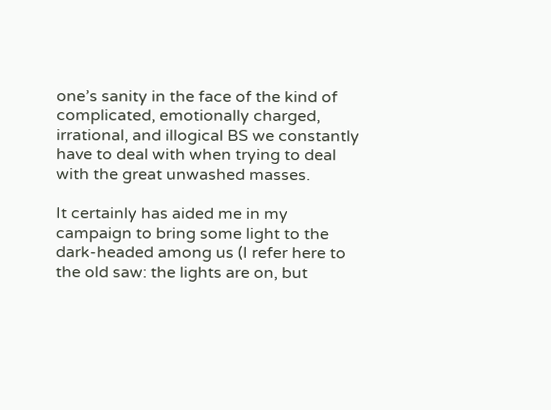one’s sanity in the face of the kind of complicated, emotionally charged, irrational, and illogical BS we constantly have to deal with when trying to deal with the great unwashed masses.

It certainly has aided me in my campaign to bring some light to the dark-headed among us (I refer here to the old saw: the lights are on, but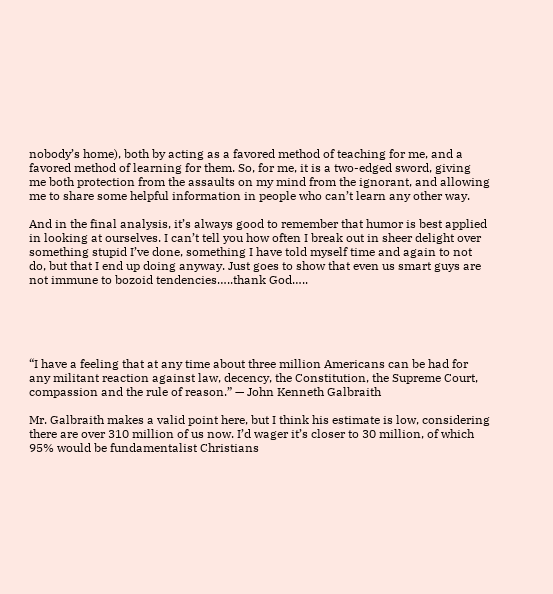nobody’s home), both by acting as a favored method of teaching for me, and a favored method of learning for them. So, for me, it is a two-edged sword, giving me both protection from the assaults on my mind from the ignorant, and allowing me to share some helpful information in people who can’t learn any other way.

And in the final analysis, it’s always good to remember that humor is best applied in looking at ourselves. I can’t tell you how often I break out in sheer delight over something stupid I’ve done, something I have told myself time and again to not do, but that I end up doing anyway. Just goes to show that even us smart guys are not immune to bozoid tendencies…..thank God…..





“I have a feeling that at any time about three million Americans can be had for any militant reaction against law, decency, the Constitution, the Supreme Court, compassion and the rule of reason.” — John Kenneth Galbraith

Mr. Galbraith makes a valid point here, but I think his estimate is low, considering there are over 310 million of us now. I’d wager it’s closer to 30 million, of which 95% would be fundamentalist Christians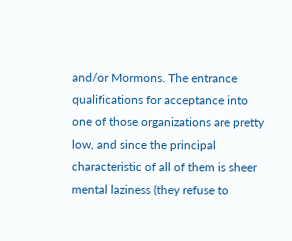and/or Mormons. The entrance qualifications for acceptance into one of those organizations are pretty low, and since the principal characteristic of all of them is sheer mental laziness (they refuse to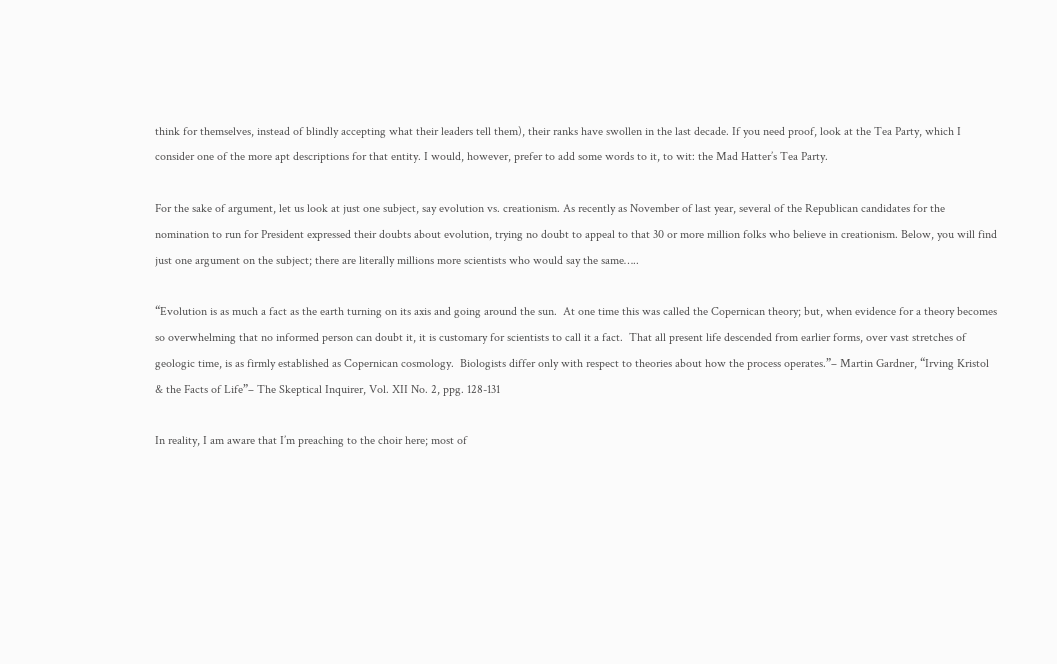think for themselves, instead of blindly accepting what their leaders tell them), their ranks have swollen in the last decade. If you need proof, look at the Tea Party, which I consider one of the more apt descriptions for that entity. I would, however, prefer to add some words to it, to wit: the Mad Hatter’s Tea Party.

For the sake of argument, let us look at just one subject, say evolution vs. creationism. As recently as November of last year, several of the Republican candidates for the nomination to run for President expressed their doubts about evolution, trying no doubt to appeal to that 30 or more million folks who believe in creationism. Below, you will find just one argument on the subject; there are literally millions more scientists who would say the same…..

“Evolution is as much a fact as the earth turning on its axis and going around the sun.  At one time this was called the Copernican theory; but, when evidence for a theory becomes so overwhelming that no informed person can doubt it, it is customary for scientists to call it a fact.  That all present life descended from earlier forms, over vast stretches of geologic time, is as firmly established as Copernican cosmology.  Biologists differ only with respect to theories about how the process operates.”– Martin Gardner, “Irving Kristol & the Facts of Life”– The Skeptical Inquirer, Vol. XII No. 2, ppg. 128-131

In reality, I am aware that I’m preaching to the choir here; most of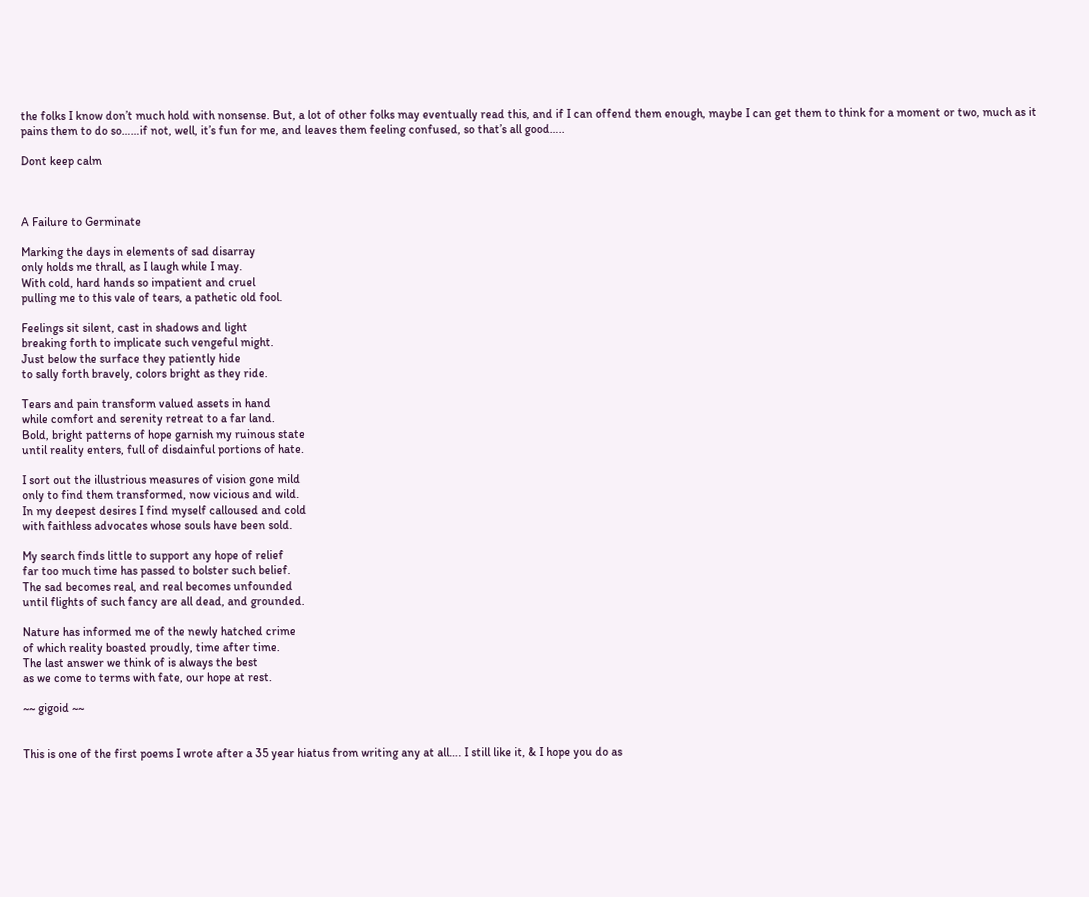the folks I know don’t much hold with nonsense. But, a lot of other folks may eventually read this, and if I can offend them enough, maybe I can get them to think for a moment or two, much as it pains them to do so……if not, well, it’s fun for me, and leaves them feeling confused, so that’s all good…..

Dont keep calm



A Failure to Germinate

Marking the days in elements of sad disarray
only holds me thrall, as I laugh while I may.
With cold, hard hands so impatient and cruel
pulling me to this vale of tears, a pathetic old fool.

Feelings sit silent, cast in shadows and light
breaking forth to implicate such vengeful might.
Just below the surface they patiently hide
to sally forth bravely, colors bright as they ride.

Tears and pain transform valued assets in hand
while comfort and serenity retreat to a far land.
Bold, bright patterns of hope garnish my ruinous state
until reality enters, full of disdainful portions of hate.

I sort out the illustrious measures of vision gone mild
only to find them transformed, now vicious and wild.
In my deepest desires I find myself calloused and cold
with faithless advocates whose souls have been sold.

My search finds little to support any hope of relief
far too much time has passed to bolster such belief.
The sad becomes real, and real becomes unfounded
until flights of such fancy are all dead, and grounded.

Nature has informed me of the newly hatched crime
of which reality boasted proudly, time after time.
The last answer we think of is always the best
as we come to terms with fate, our hope at rest.

~~ gigoid ~~


This is one of the first poems I wrote after a 35 year hiatus from writing any at all…. I still like it, & I hope you do as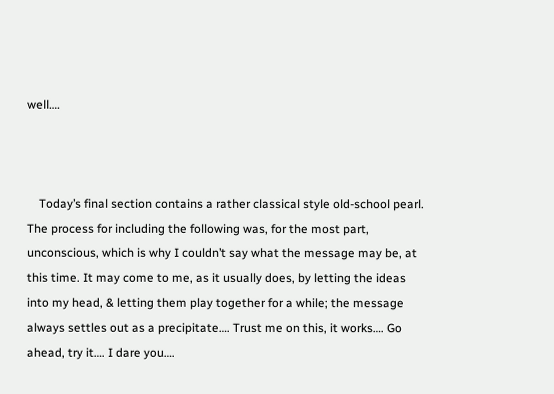well….



    Today’s final section contains a rather classical style old-school pearl. The process for including the following was, for the most part, unconscious, which is why I couldn’t say what the message may be, at this time. It may come to me, as it usually does, by letting the ideas into my head, & letting them play together for a while; the message always settles out as a precipitate…. Trust me on this, it works…. Go ahead, try it…. I dare you….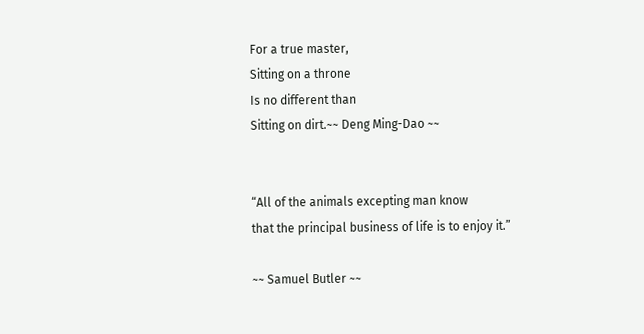For a true master,
Sitting on a throne
Is no different than
Sitting on dirt.~~ Deng Ming-Dao ~~


“All of the animals excepting man know
that the principal business of life is to enjoy it.”

~~ Samuel Butler ~~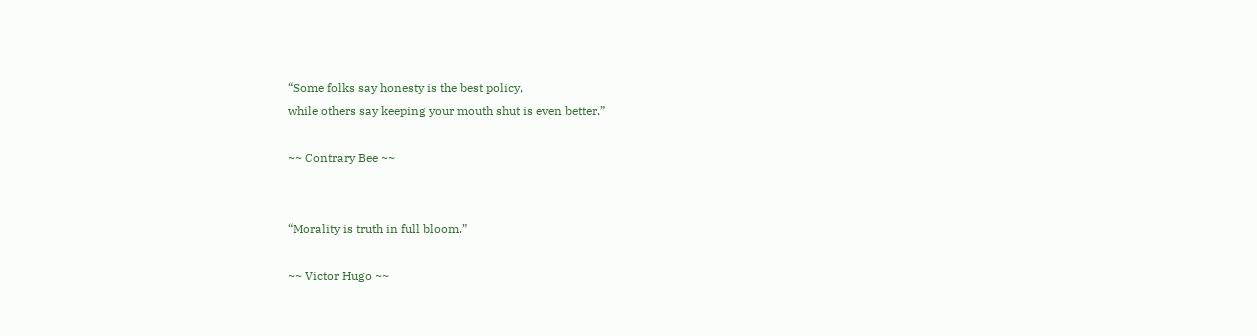“Some folks say honesty is the best policy,
while others say keeping your mouth shut is even better.”

~~ Contrary Bee ~~


“Morality is truth in full bloom.”

~~ Victor Hugo ~~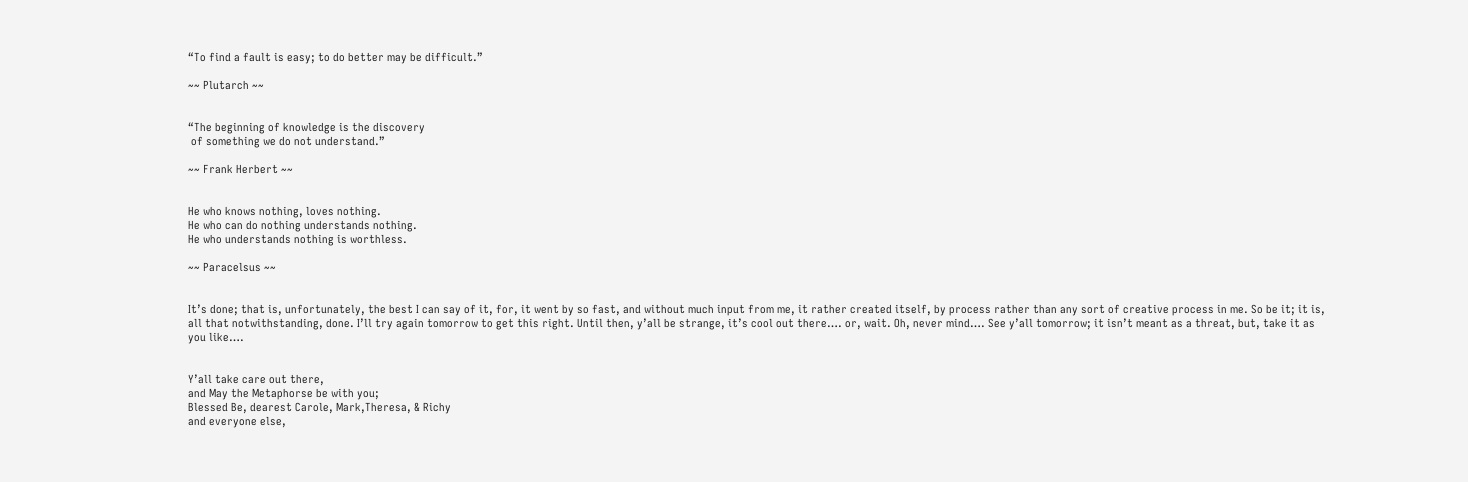“To find a fault is easy; to do better may be difficult.”

~~ Plutarch ~~


“The beginning of knowledge is the discovery
 of something we do not understand.”

~~ Frank Herbert ~~


He who knows nothing, loves nothing.
He who can do nothing understands nothing.
He who understands nothing is worthless.

~~ Paracelsus ~~


It’s done; that is, unfortunately, the best I can say of it, for, it went by so fast, and without much input from me, it rather created itself, by process rather than any sort of creative process in me. So be it; it is, all that notwithstanding, done. I’ll try again tomorrow to get this right. Until then, y’all be strange, it’s cool out there…. or, wait. Oh, never mind…. See y’all tomorrow; it isn’t meant as a threat, but, take it as you like….


Y’all take care out there,
and May the Metaphorse be with you;
Blessed Be, dearest Carole, Mark,Theresa, & Richy
and everyone else,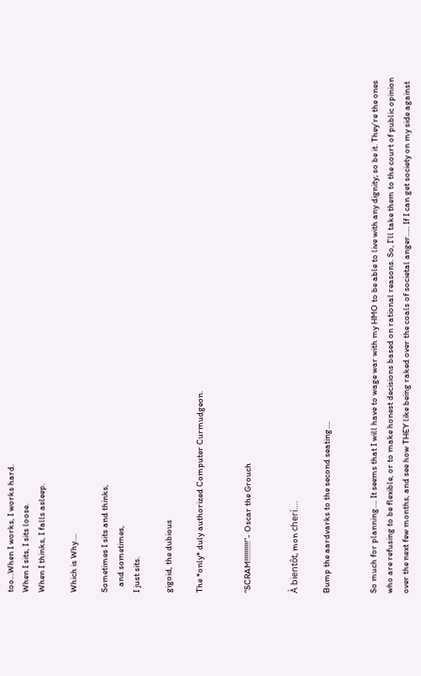too…When I works, I works hard.
When I sits, I sits loose.
When I thinks, I falls asleep.

Which is Why….

Sometimes I sits and thinks,
   and sometimes,
I just sits.

gigoid, the dubious

The *only* duly authorized Computer Curmudgeon.


“SCRAM!!!!!!!!!!”- Oscar the Grouch


À bientôt, mon cherí….

Bump the aardvarks to the second seating….


So much for planning…. It seems that I will have to wage war with my HMO to be able to live with any dignity; so be it. They’re the ones who are refusing to be flexible, or to make honest decisions based on rational reasons. So, I’ll take them to the court of public opinion over the next few months, and see how THEY like being raked over the coals of societal anger….. If I can get society on my side against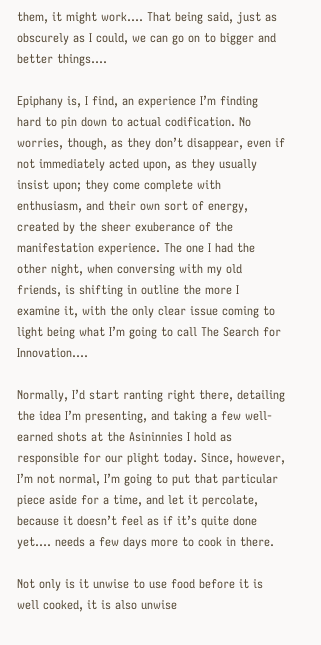them, it might work…. That being said, just as obscurely as I could, we can go on to bigger and better things….

Epiphany is, I find, an experience I’m finding hard to pin down to actual codification. No worries, though, as they don’t disappear, even if not immediately acted upon, as they usually insist upon; they come complete with enthusiasm, and their own sort of energy, created by the sheer exuberance of the manifestation experience. The one I had the other night, when conversing with my old friends, is shifting in outline the more I examine it, with the only clear issue coming to light being what I’m going to call The Search for Innovation….

Normally, I’d start ranting right there, detailing the idea I’m presenting, and taking a few well-earned shots at the Asininnies I hold as responsible for our plight today. Since, however, I’m not normal, I’m going to put that particular piece aside for a time, and let it percolate, because it doesn’t feel as if it’s quite done yet…. needs a few days more to cook in there.

Not only is it unwise to use food before it is well cooked, it is also unwise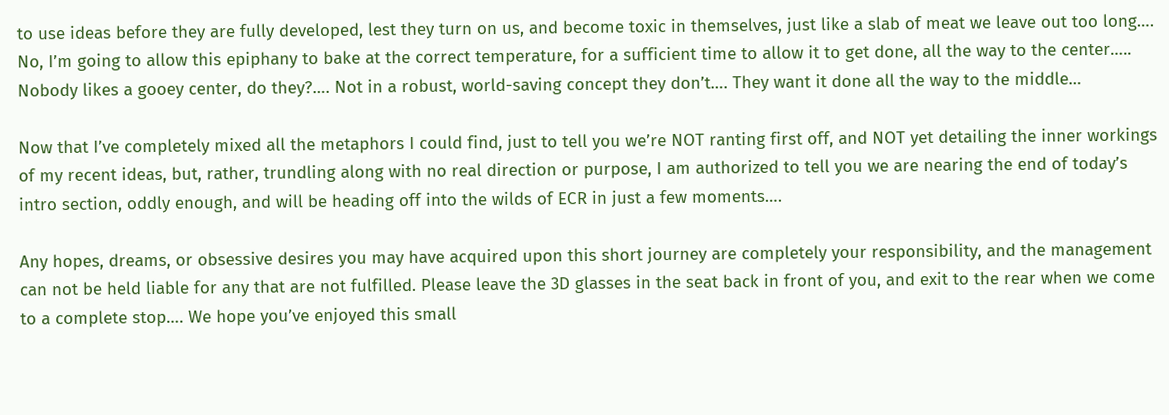to use ideas before they are fully developed, lest they turn on us, and become toxic in themselves, just like a slab of meat we leave out too long…. No, I’m going to allow this epiphany to bake at the correct temperature, for a sufficient time to allow it to get done, all the way to the center….. Nobody likes a gooey center, do they?…. Not in a robust, world-saving concept they don’t…. They want it done all the way to the middle…

Now that I’ve completely mixed all the metaphors I could find, just to tell you we’re NOT ranting first off, and NOT yet detailing the inner workings of my recent ideas, but, rather, trundling along with no real direction or purpose, I am authorized to tell you we are nearing the end of today’s intro section, oddly enough, and will be heading off into the wilds of ECR in just a few moments….

Any hopes, dreams, or obsessive desires you may have acquired upon this short journey are completely your responsibility, and the management can not be held liable for any that are not fulfilled. Please leave the 3D glasses in the seat back in front of you, and exit to the rear when we come to a complete stop…. We hope you’ve enjoyed this small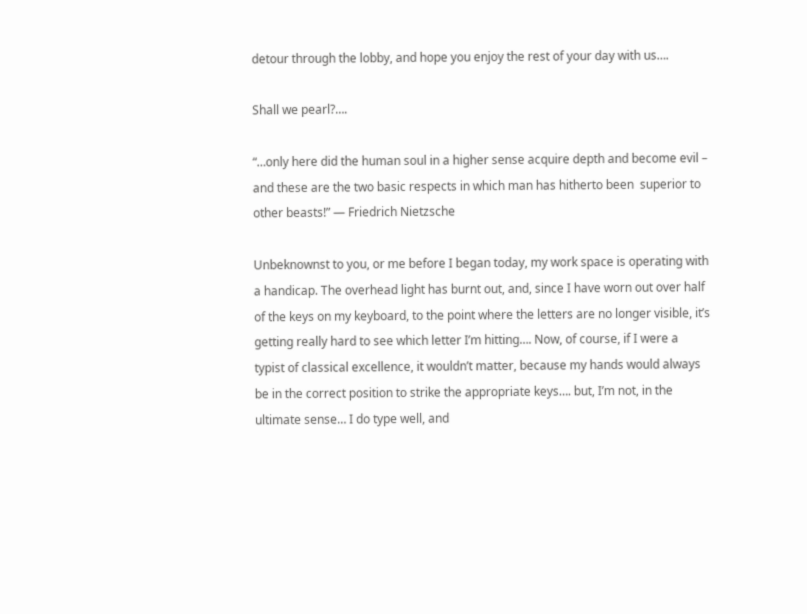detour through the lobby, and hope you enjoy the rest of your day with us….

Shall we pearl?….

“…only here did the human soul in a higher sense acquire depth and become evil – and these are the two basic respects in which man has hitherto been  superior to other beasts!” — Friedrich Nietzsche

Unbeknownst to you, or me before I began today, my work space is operating with a handicap. The overhead light has burnt out, and, since I have worn out over half of the keys on my keyboard, to the point where the letters are no longer visible, it’s getting really hard to see which letter I’m hitting…. Now, of course, if I were a typist of classical excellence, it wouldn’t matter, because my hands would always be in the correct position to strike the appropriate keys…. but, I’m not, in the ultimate sense… I do type well, and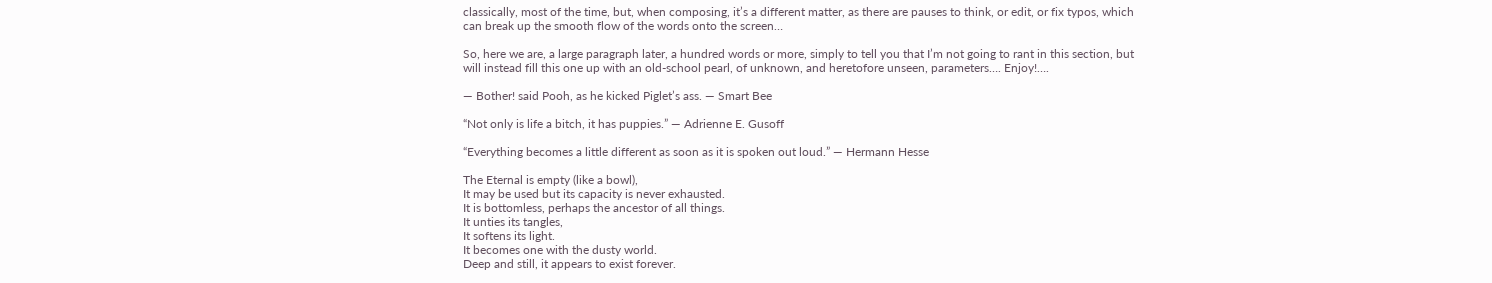classically, most of the time, but, when composing, it’s a different matter, as there are pauses to think, or edit, or fix typos, which can break up the smooth flow of the words onto the screen…

So, here we are, a large paragraph later, a hundred words or more, simply to tell you that I’m not going to rant in this section, but will instead fill this one up with an old-school pearl, of unknown, and heretofore unseen, parameters…. Enjoy!….

— Bother! said Pooh, as he kicked Piglet’s ass. — Smart Bee

“Not only is life a bitch, it has puppies.” — Adrienne E. Gusoff

“Everything becomes a little different as soon as it is spoken out loud.” — Hermann Hesse

The Eternal is empty (like a bowl),
It may be used but its capacity is never exhausted.
It is bottomless, perhaps the ancestor of all things.
It unties its tangles,
It softens its light.
It becomes one with the dusty world.
Deep and still, it appears to exist forever.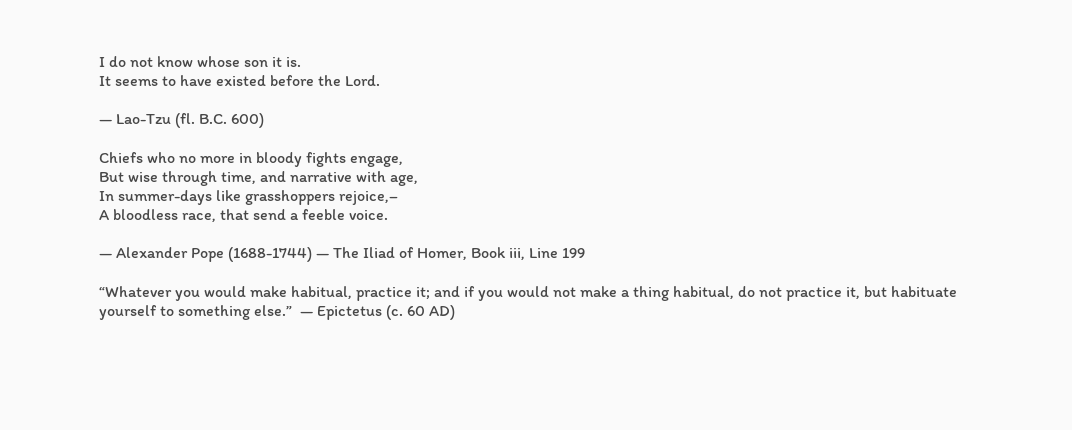I do not know whose son it is.
It seems to have existed before the Lord.

— Lao-Tzu (fl. B.C. 600)

Chiefs who no more in bloody fights engage,
But wise through time, and narrative with age,
In summer-days like grasshoppers rejoice,–
A bloodless race, that send a feeble voice.

— Alexander Pope (1688-1744) — The Iliad of Homer, Book iii, Line 199

“Whatever you would make habitual, practice it; and if you would not make a thing habitual, do not practice it, but habituate yourself to something else.”  — Epictetus (c. 60 AD)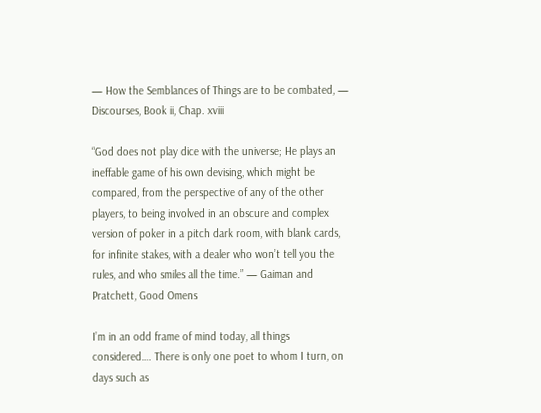— How the Semblances of Things are to be combated, — Discourses, Book ii, Chap. xviii

“God does not play dice with the universe; He plays an ineffable game of his own devising, which might be compared, from the perspective of any of the other players, to being involved in an obscure and complex version of poker in a pitch dark room, with blank cards, for infinite stakes, with a dealer who won’t tell you the rules, and who smiles all the time.” — Gaiman and Pratchett, Good Omens

I’m in an odd frame of mind today, all things considered…. There is only one poet to whom I turn, on days such as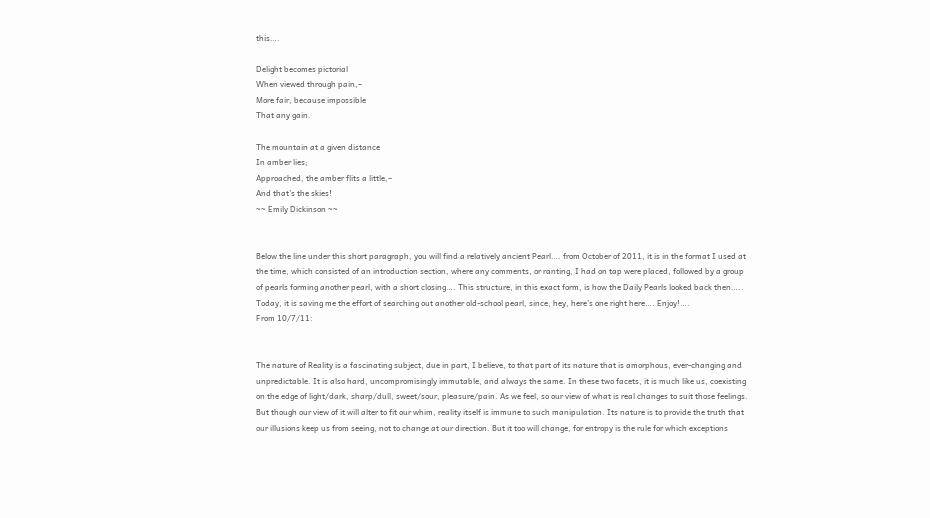this….

Delight becomes pictorial
When viewed through pain,–
More fair, because impossible
That any gain.

The mountain at a given distance
In amber lies;
Approached, the amber flits a little,–
And that’s the skies!
~~ Emily Dickinson ~~


Below the line under this short paragraph, you will find a relatively ancient Pearl…. from October of 2011, it is in the format I used at the time, which consisted of an introduction section, where any comments, or ranting, I had on tap were placed, followed by a group of pearls forming another pearl, with a short closing…. This structure, in this exact form, is how the Daily Pearls looked back then….. Today, it is saving me the effort of searching out another old-school pearl, since, hey, here’s one right here…. Enjoy!….
From 10/7/11:


The nature of Reality is a fascinating subject, due in part, I believe, to that part of its nature that is amorphous, ever-changing and unpredictable. It is also hard, uncompromisingly immutable, and always the same. In these two facets, it is much like us, coexisting on the edge of light/dark, sharp/dull, sweet/sour, pleasure/pain. As we feel, so our view of what is real changes to suit those feelings. But though our view of it will alter to fit our whim, reality itself is immune to such manipulation. Its nature is to provide the truth that our illusions keep us from seeing, not to change at our direction. But it too will change, for entropy is the rule for which exceptions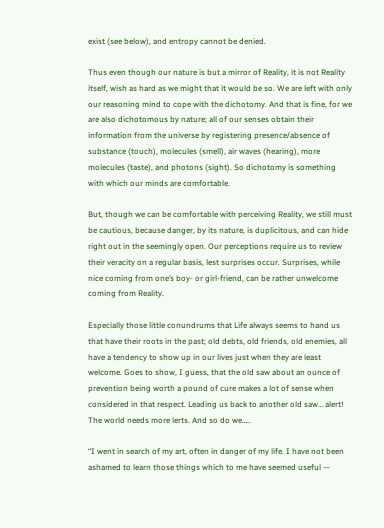exist (see below), and entropy cannot be denied.

Thus even though our nature is but a mirror of Reality, it is not Reality itself, wish as hard as we might that it would be so. We are left with only our reasoning mind to cope with the dichotomy. And that is fine, for we are also dichotomous by nature; all of our senses obtain their information from the universe by registering presence/absence of substance (touch), molecules (smell), air waves (hearing), more molecules (taste), and photons (sight). So dichotomy is something with which our minds are comfortable.

But, though we can be comfortable with perceiving Reality, we still must be cautious, because danger, by its nature, is duplicitous, and can hide right out in the seemingly open. Our perceptions require us to review their veracity on a regular basis, lest surprises occur. Surprises, while nice coming from one’s boy- or girl-friend, can be rather unwelcome coming from Reality.

Especially those little conundrums that Life always seems to hand us that have their roots in the past; old debts, old friends, old enemies, all have a tendency to show up in our lives just when they are least welcome. Goes to show, I guess, that the old saw about an ounce of prevention being worth a pound of cure makes a lot of sense when considered in that respect. Leading us back to another old saw… alert! The world needs more lerts. And so do we…..

“I went in search of my art, often in danger of my life. I have not been ashamed to learn those things which to me have seemed useful —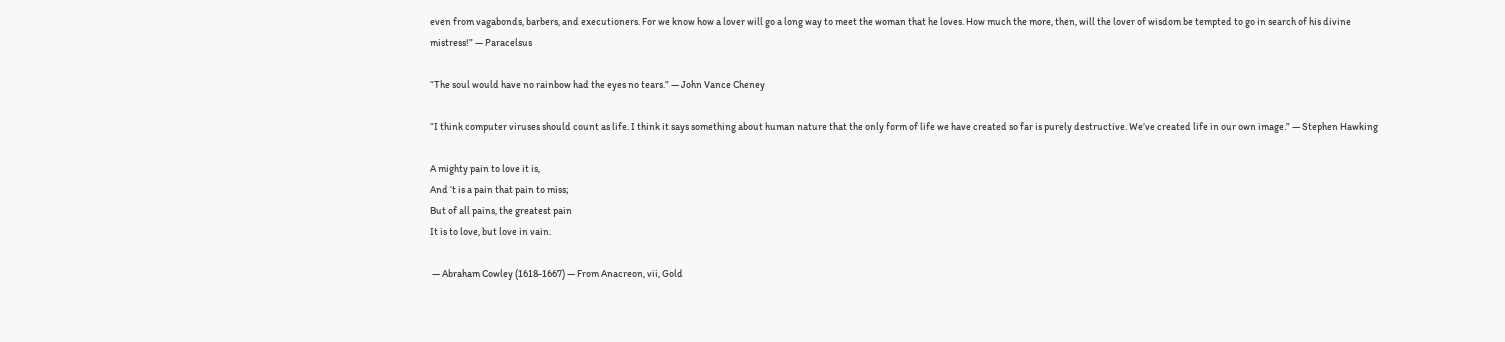even from vagabonds, barbers, and executioners. For we know how a lover will go a long way to meet the woman that he loves. How much the more, then, will the lover of wisdom be tempted to go in search of his divine mistress!” — Paracelsus

“The soul would have no rainbow had the eyes no tears.” — John Vance Cheney

“I think computer viruses should count as life. I think it says something about human nature that the only form of life we have created so far is purely destructive. We’ve created life in our own image.” — Stephen Hawking

A mighty pain to love it is,
And ‘t is a pain that pain to miss;
But of all pains, the greatest pain
It is to love, but love in vain.

 — Abraham Cowley (1618-1667) — From Anacreon, vii, Gold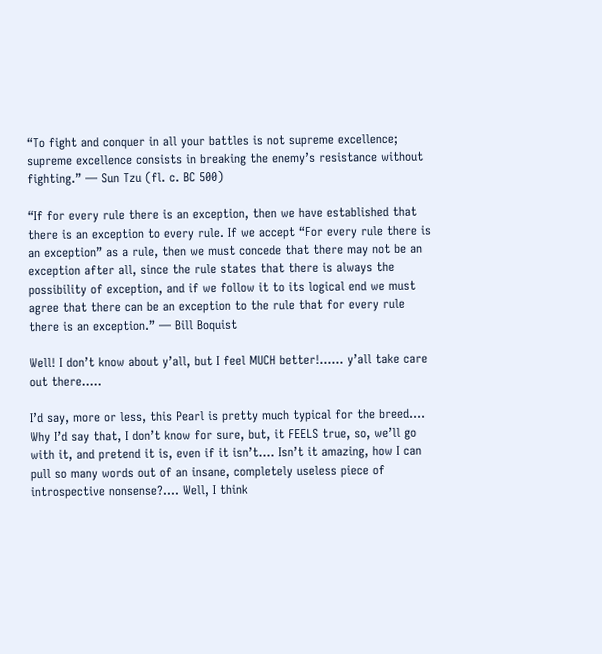“To fight and conquer in all your battles is not supreme excellence;  supreme excellence consists in breaking the enemy’s resistance without fighting.” — Sun Tzu (fl. c. BC 500)

“If for every rule there is an exception, then we have established that there is an exception to every rule. If we accept “For every rule there is an exception” as a rule, then we must concede that there may not be an exception after all, since the rule states that there is always the possibility of exception, and if we follow it to its logical end we must agree that there can be an exception to the rule that for every rule there is an exception.” — Bill Boquist

Well! I don’t know about y’all, but I feel MUCH better!…… y’all take care out there…..

I’d say, more or less, this Pearl is pretty much typical for the breed…. Why I’d say that, I don’t know for sure, but, it FEELS true, so, we’ll go with it, and pretend it is, even if it isn’t…. Isn’t it amazing, how I can pull so many words out of an insane, completely useless piece of introspective nonsense?…. Well, I think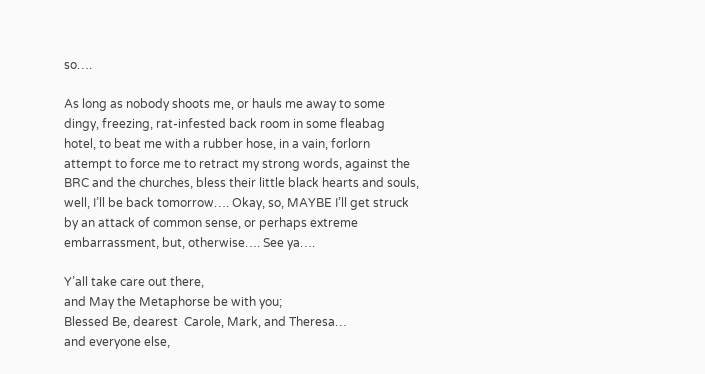so….

As long as nobody shoots me, or hauls me away to some dingy, freezing, rat-infested back room in some fleabag hotel, to beat me with a rubber hose, in a vain, forlorn attempt to force me to retract my strong words, against the BRC and the churches, bless their little black hearts and souls, well, I’ll be back tomorrow…. Okay, so, MAYBE I’ll get struck by an attack of common sense, or perhaps extreme embarrassment, but, otherwise…. See ya….

Y’all take care out there,
and May the Metaphorse be with you;
Blessed Be, dearest  Carole, Mark, and Theresa…
and everyone else,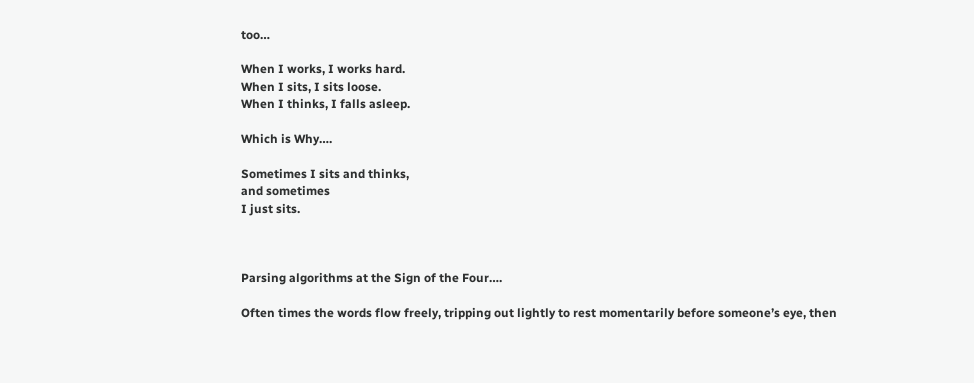too…

When I works, I works hard.
When I sits, I sits loose.
When I thinks, I falls asleep.

Which is Why….

Sometimes I sits and thinks,
and sometimes
I just sits.



Parsing algorithms at the Sign of the Four….

Often times the words flow freely, tripping out lightly to rest momentarily before someone’s eye, then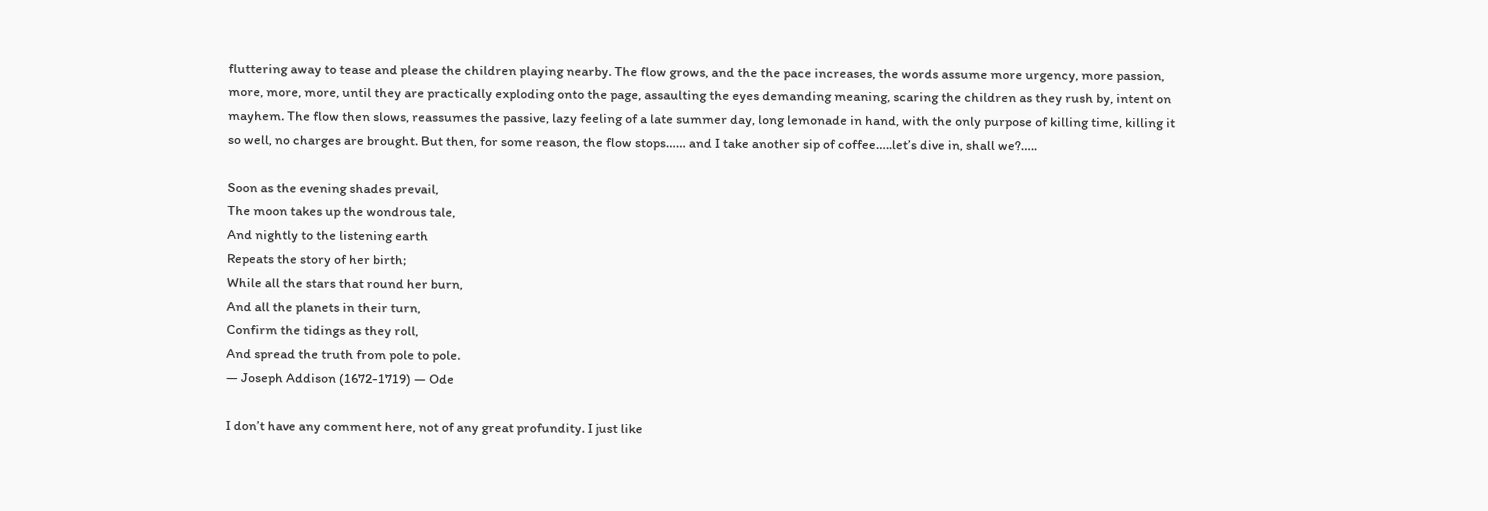fluttering away to tease and please the children playing nearby. The flow grows, and the the pace increases, the words assume more urgency, more passion, more, more, more, until they are practically exploding onto the page, assaulting the eyes demanding meaning, scaring the children as they rush by, intent on mayhem. The flow then slows, reassumes the passive, lazy feeling of a late summer day, long lemonade in hand, with the only purpose of killing time, killing it so well, no charges are brought. But then, for some reason, the flow stops…… and I take another sip of coffee…..let’s dive in, shall we?…..

Soon as the evening shades prevail,
The moon takes up the wondrous tale,
And nightly to the listening earth
Repeats the story of her birth;
While all the stars that round her burn,
And all the planets in their turn,
Confirm the tidings as they roll,
And spread the truth from pole to pole.
— Joseph Addison (1672-1719) — Ode

I don’t have any comment here, not of any great profundity. I just like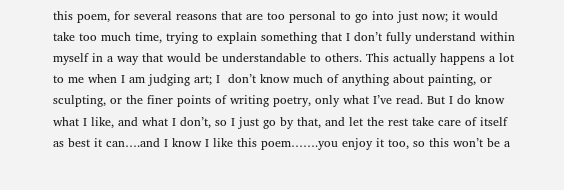this poem, for several reasons that are too personal to go into just now; it would take too much time, trying to explain something that I don’t fully understand within myself in a way that would be understandable to others. This actually happens a lot to me when I am judging art; I  don’t know much of anything about painting, or sculpting, or the finer points of writing poetry, only what I’ve read. But I do know what I like, and what I don’t, so I just go by that, and let the rest take care of itself as best it can….and I know I like this poem…….you enjoy it too, so this won’t be a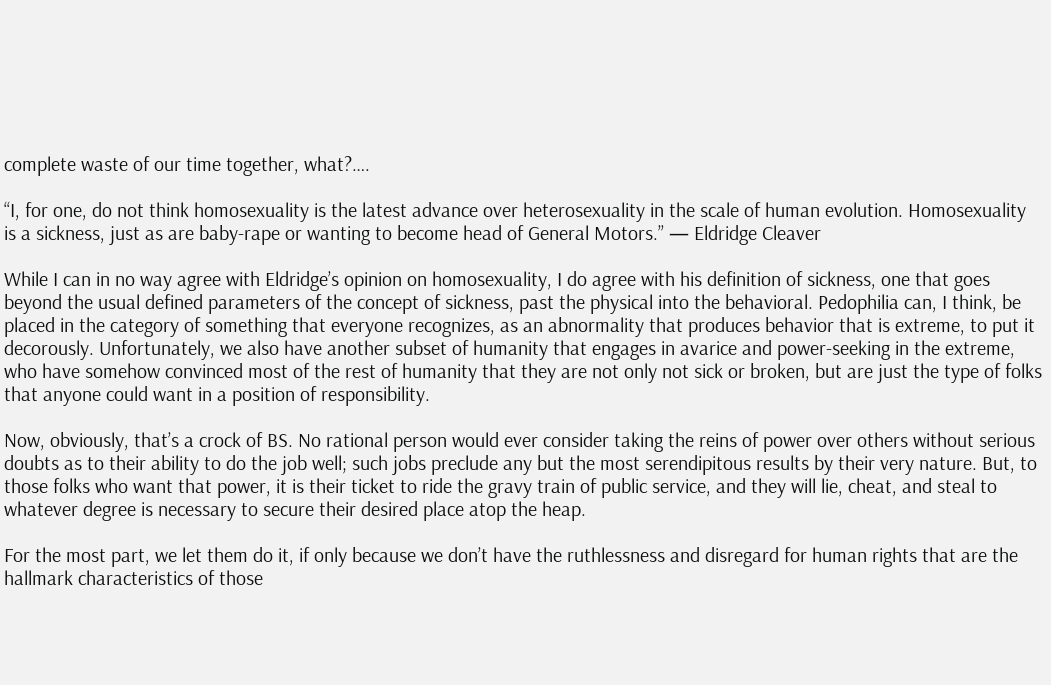complete waste of our time together, what?….

“I, for one, do not think homosexuality is the latest advance over heterosexuality in the scale of human evolution. Homosexuality is a sickness, just as are baby-rape or wanting to become head of General Motors.” — Eldridge Cleaver

While I can in no way agree with Eldridge’s opinion on homosexuality, I do agree with his definition of sickness, one that goes beyond the usual defined parameters of the concept of sickness, past the physical into the behavioral. Pedophilia can, I think, be placed in the category of something that everyone recognizes, as an abnormality that produces behavior that is extreme, to put it decorously. Unfortunately, we also have another subset of humanity that engages in avarice and power-seeking in the extreme, who have somehow convinced most of the rest of humanity that they are not only not sick or broken, but are just the type of folks that anyone could want in a position of responsibility.

Now, obviously, that’s a crock of BS. No rational person would ever consider taking the reins of power over others without serious doubts as to their ability to do the job well; such jobs preclude any but the most serendipitous results by their very nature. But, to those folks who want that power, it is their ticket to ride the gravy train of public service, and they will lie, cheat, and steal to whatever degree is necessary to secure their desired place atop the heap.

For the most part, we let them do it, if only because we don’t have the ruthlessness and disregard for human rights that are the hallmark characteristics of those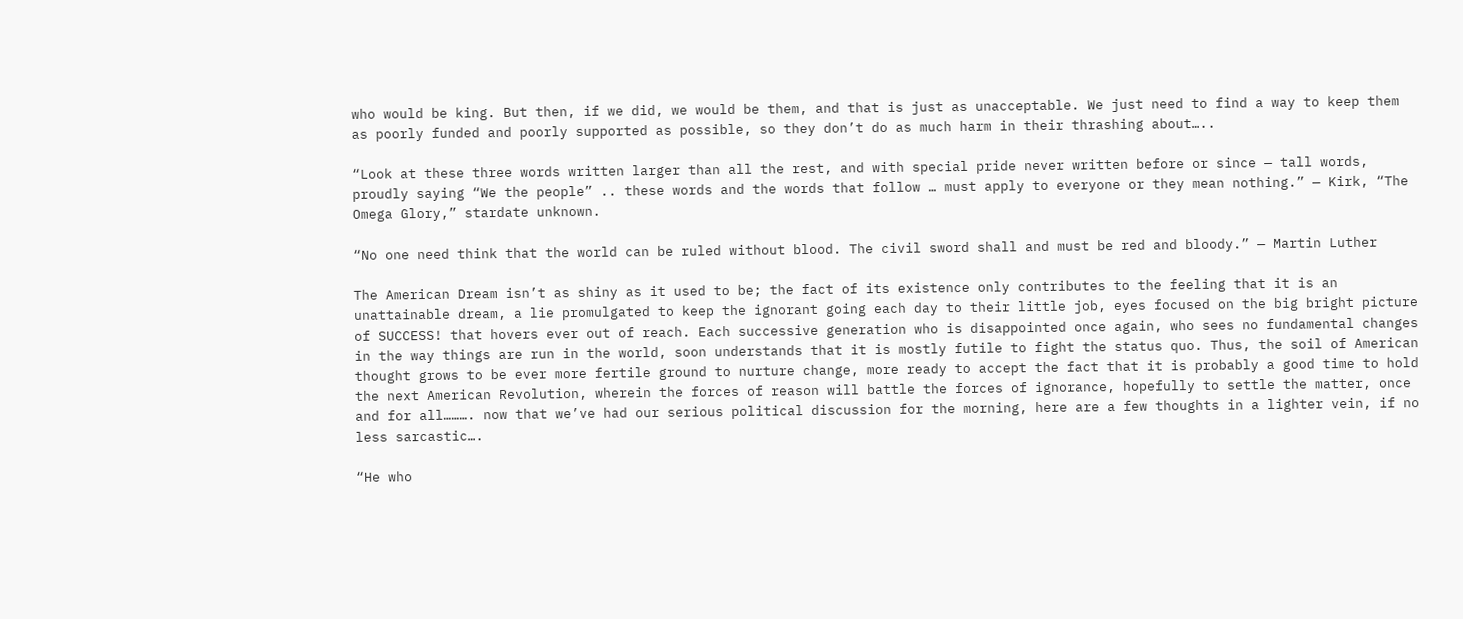who would be king. But then, if we did, we would be them, and that is just as unacceptable. We just need to find a way to keep them as poorly funded and poorly supported as possible, so they don’t do as much harm in their thrashing about…..

“Look at these three words written larger than all the rest, and with special pride never written before or since — tall words, proudly saying “We the people” .. these words and the words that follow … must apply to everyone or they mean nothing.” — Kirk, “The Omega Glory,” stardate unknown.

“No one need think that the world can be ruled without blood. The civil sword shall and must be red and bloody.” — Martin Luther

The American Dream isn’t as shiny as it used to be; the fact of its existence only contributes to the feeling that it is an unattainable dream, a lie promulgated to keep the ignorant going each day to their little job, eyes focused on the big bright picture of SUCCESS! that hovers ever out of reach. Each successive generation who is disappointed once again, who sees no fundamental changes in the way things are run in the world, soon understands that it is mostly futile to fight the status quo. Thus, the soil of American thought grows to be ever more fertile ground to nurture change, more ready to accept the fact that it is probably a good time to hold the next American Revolution, wherein the forces of reason will battle the forces of ignorance, hopefully to settle the matter, once and for all………. now that we’ve had our serious political discussion for the morning, here are a few thoughts in a lighter vein, if no less sarcastic….

“He who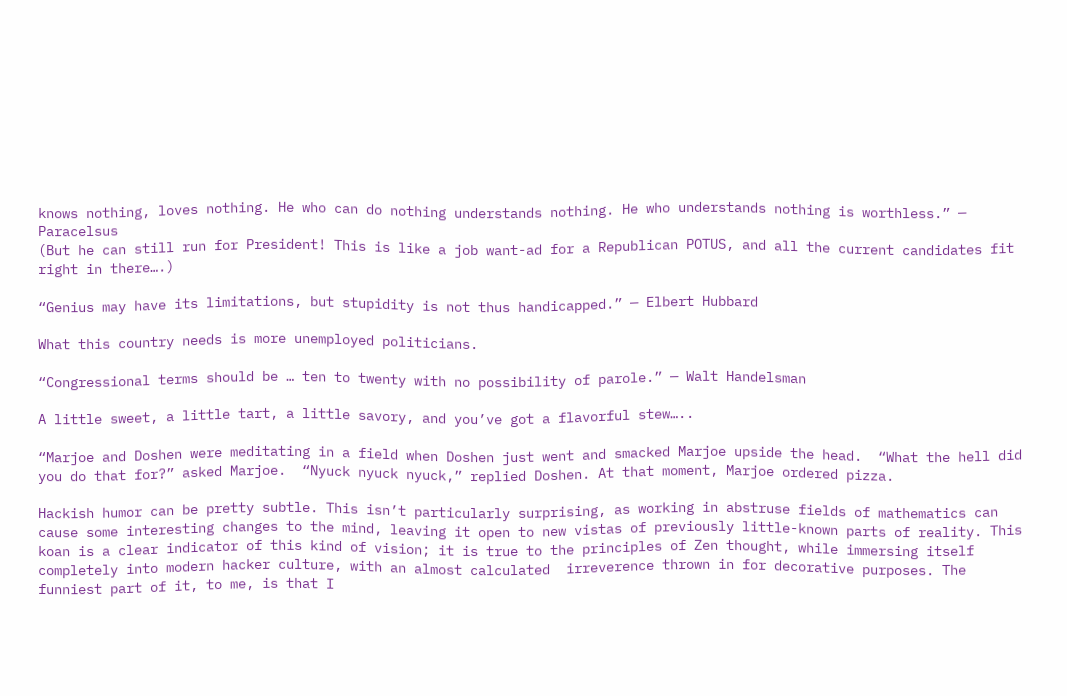knows nothing, loves nothing. He who can do nothing understands nothing. He who understands nothing is worthless.” — Paracelsus
(But he can still run for President! This is like a job want-ad for a Republican POTUS, and all the current candidates fit right in there….)

“Genius may have its limitations, but stupidity is not thus handicapped.” — Elbert Hubbard

What this country needs is more unemployed politicians.

“Congressional terms should be … ten to twenty with no possibility of parole.” — Walt Handelsman

A little sweet, a little tart, a little savory, and you’ve got a flavorful stew…..

“Marjoe and Doshen were meditating in a field when Doshen just went and smacked Marjoe upside the head.  “What the hell did you do that for?” asked Marjoe.  “Nyuck nyuck nyuck,” replied Doshen. At that moment, Marjoe ordered pizza.

Hackish humor can be pretty subtle. This isn’t particularly surprising, as working in abstruse fields of mathematics can cause some interesting changes to the mind, leaving it open to new vistas of previously little-known parts of reality. This koan is a clear indicator of this kind of vision; it is true to the principles of Zen thought, while immersing itself completely into modern hacker culture, with an almost calculated  irreverence thrown in for decorative purposes. The funniest part of it, to me, is that I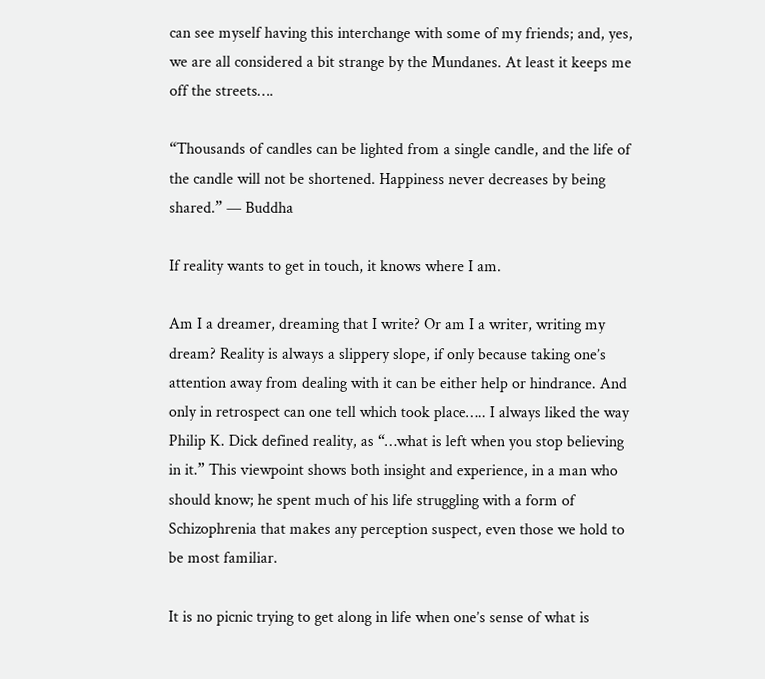can see myself having this interchange with some of my friends; and, yes, we are all considered a bit strange by the Mundanes. At least it keeps me off the streets….

“Thousands of candles can be lighted from a single candle, and the life of the candle will not be shortened. Happiness never decreases by being shared.” — Buddha

If reality wants to get in touch, it knows where I am.

Am I a dreamer, dreaming that I write? Or am I a writer, writing my dream? Reality is always a slippery slope, if only because taking one’s attention away from dealing with it can be either help or hindrance. And only in retrospect can one tell which took place….. I always liked the way Philip K. Dick defined reality, as “…what is left when you stop believing in it.” This viewpoint shows both insight and experience, in a man who should know; he spent much of his life struggling with a form of Schizophrenia that makes any perception suspect, even those we hold to be most familiar.

It is no picnic trying to get along in life when one’s sense of what is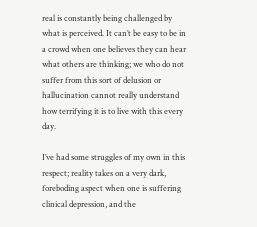real is constantly being challenged by what is perceived. It can’t be easy to be in a crowd when one believes they can hear what others are thinking; we who do not suffer from this sort of delusion or hallucination cannot really understand how terrifying it is to live with this every day.

I’ve had some struggles of my own in this respect; reality takes on a very dark, foreboding aspect when one is suffering clinical depression, and the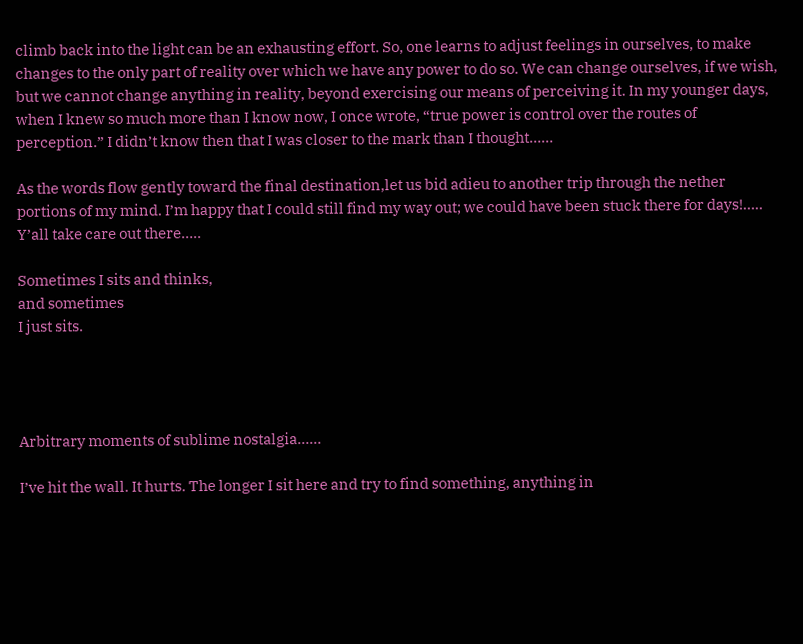climb back into the light can be an exhausting effort. So, one learns to adjust feelings in ourselves, to make changes to the only part of reality over which we have any power to do so. We can change ourselves, if we wish, but we cannot change anything in reality, beyond exercising our means of perceiving it. In my younger days, when I knew so much more than I know now, I once wrote, “true power is control over the routes of perception.” I didn’t know then that I was closer to the mark than I thought……

As the words flow gently toward the final destination,let us bid adieu to another trip through the nether portions of my mind. I’m happy that I could still find my way out; we could have been stuck there for days!….. Y’all take care out there…..

Sometimes I sits and thinks,
and sometimes
I just sits.




Arbitrary moments of sublime nostalgia……

I’ve hit the wall. It hurts. The longer I sit here and try to find something, anything in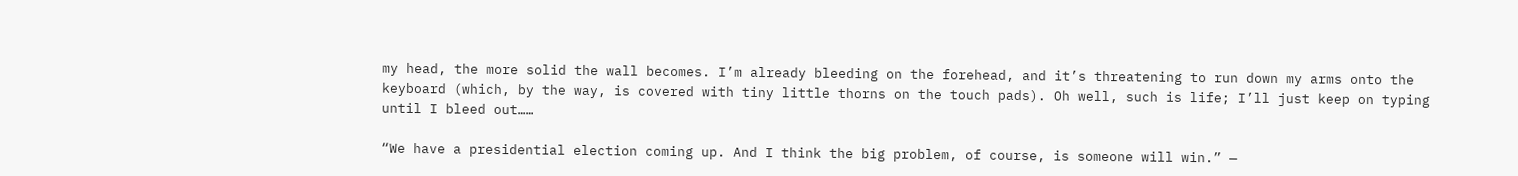my head, the more solid the wall becomes. I’m already bleeding on the forehead, and it’s threatening to run down my arms onto the keyboard (which, by the way, is covered with tiny little thorns on the touch pads). Oh well, such is life; I’ll just keep on typing until I bleed out……

“We have a presidential election coming up. And I think the big problem, of course, is someone will win.” —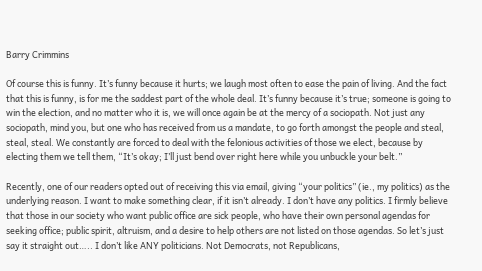Barry Crimmins

Of course this is funny. It’s funny because it hurts; we laugh most often to ease the pain of living. And the fact that this is funny, is for me the saddest part of the whole deal. It’s funny because it’s true; someone is going to win the election, and no matter who it is, we will once again be at the mercy of a sociopath. Not just any sociopath, mind you, but one who has received from us a mandate, to go forth amongst the people and steal, steal, steal. We constantly are forced to deal with the felonious activities of those we elect, because by electing them we tell them, “It’s okay; I’ll just bend over right here while you unbuckle your belt.”

Recently, one of our readers opted out of receiving this via email, giving “your politics” (ie., my politics) as the underlying reason. I want to make something clear, if it isn’t already. I don’t have any politics. I firmly believe that those in our society who want public office are sick people, who have their own personal agendas for seeking office; public spirit, altruism, and a desire to help others are not listed on those agendas. So let’s just say it straight out….. I don’t like ANY politicians. Not Democrats, not Republicans,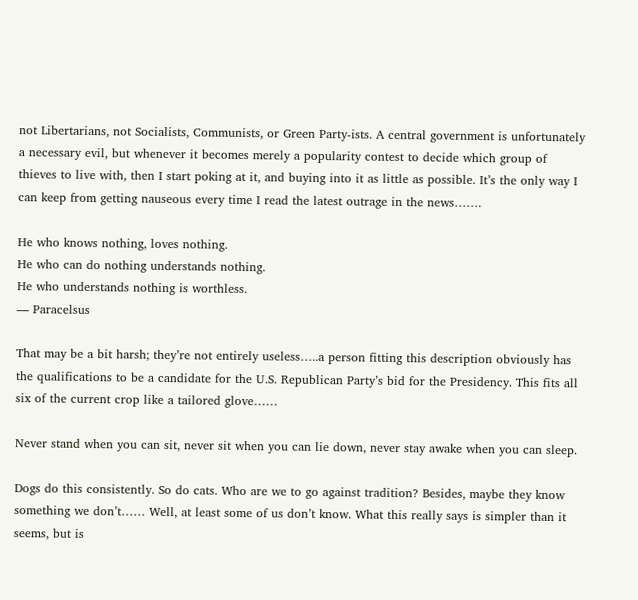not Libertarians, not Socialists, Communists, or Green Party-ists. A central government is unfortunately a necessary evil, but whenever it becomes merely a popularity contest to decide which group of thieves to live with, then I start poking at it, and buying into it as little as possible. It’s the only way I can keep from getting nauseous every time I read the latest outrage in the news…….

He who knows nothing, loves nothing.
He who can do nothing understands nothing.
He who understands nothing is worthless.
— Paracelsus

That may be a bit harsh; they’re not entirely useless…..a person fitting this description obviously has the qualifications to be a candidate for the U.S. Republican Party’s bid for the Presidency. This fits all six of the current crop like a tailored glove……

Never stand when you can sit, never sit when you can lie down, never stay awake when you can sleep.

Dogs do this consistently. So do cats. Who are we to go against tradition? Besides, maybe they know something we don’t…… Well, at least some of us don’t know. What this really says is simpler than it seems, but is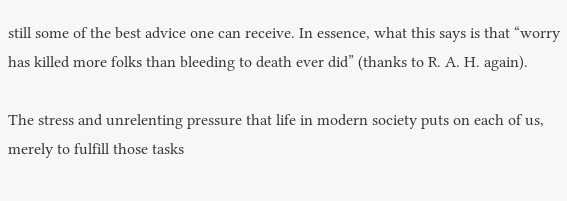still some of the best advice one can receive. In essence, what this says is that “worry has killed more folks than bleeding to death ever did” (thanks to R. A. H. again).

The stress and unrelenting pressure that life in modern society puts on each of us, merely to fulfill those tasks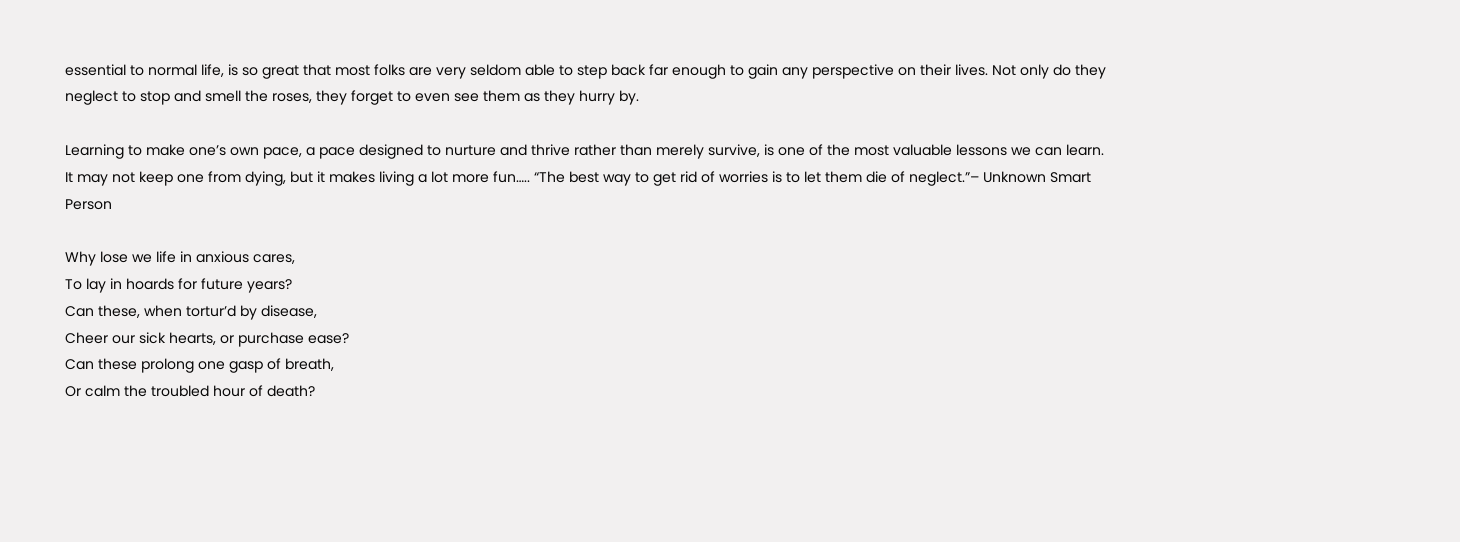essential to normal life, is so great that most folks are very seldom able to step back far enough to gain any perspective on their lives. Not only do they neglect to stop and smell the roses, they forget to even see them as they hurry by.

Learning to make one’s own pace, a pace designed to nurture and thrive rather than merely survive, is one of the most valuable lessons we can learn. It may not keep one from dying, but it makes living a lot more fun….. “The best way to get rid of worries is to let them die of neglect.”– Unknown Smart Person

Why lose we life in anxious cares,
To lay in hoards for future years?
Can these, when tortur’d by disease,
Cheer our sick hearts, or purchase ease?
Can these prolong one gasp of breath,
Or calm the troubled hour of death?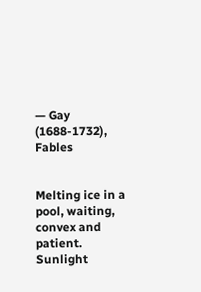— Gay (1688-1732), Fables


Melting ice in a pool, waiting,
convex and patient.
Sunlight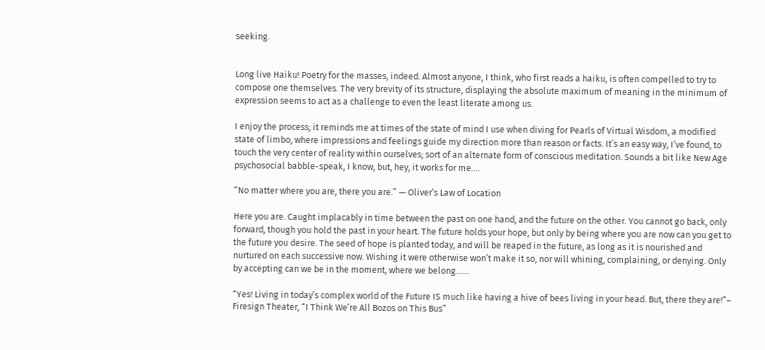seeking.


Long live Haiku! Poetry for the masses, indeed. Almost anyone, I think, who first reads a haiku, is often compelled to try to compose one themselves. The very brevity of its structure, displaying the absolute maximum of meaning in the minimum of expression seems to act as a challenge to even the least literate among us.

I enjoy the process; it reminds me at times of the state of mind I use when diving for Pearls of Virtual Wisdom, a modified state of limbo, where impressions and feelings guide my direction more than reason or facts. It’s an easy way, I’ve found, to touch the very center of reality within ourselves; sort of an alternate form of conscious meditation. Sounds a bit like New Age psychosocial babble-speak, I know, but, hey, it works for me….

“No matter where you are, there you are.” — Oliver’s Law of Location

Here you are. Caught implacably in time between the past on one hand, and the future on the other. You cannot go back, only forward, though you hold the past in your heart. The future holds your hope, but only by being where you are now can you get to the future you desire. The seed of hope is planted today, and will be reaped in the future, as long as it is nourished and nurtured on each successive now. Wishing it were otherwise won’t make it so, nor will whining, complaining, or denying. Only by accepting can we be in the moment, where we belong……

“Yes! Living in today’s complex world of the Future IS much like having a hive of bees living in your head. But, there they are!”– Firesign Theater, “I Think We’re All Bozos on This Bus”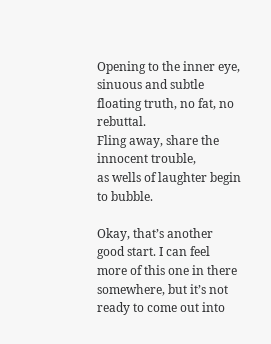Opening to the inner eye, sinuous and subtle
floating truth, no fat, no rebuttal.
Fling away, share the innocent trouble,
as wells of laughter begin to bubble.

Okay, that’s another good start. I can feel more of this one in there somewhere, but it’s not ready to come out into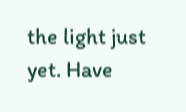the light just yet. Have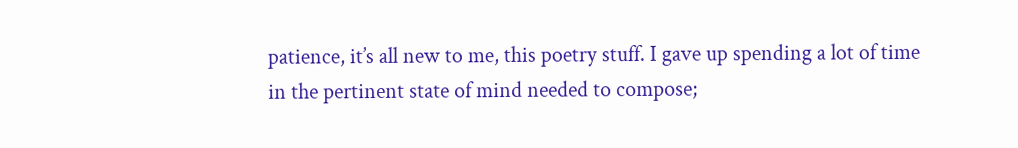patience, it’s all new to me, this poetry stuff. I gave up spending a lot of time in the pertinent state of mind needed to compose;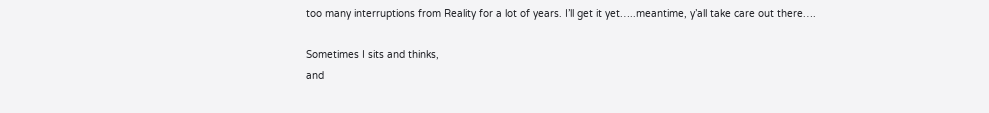too many interruptions from Reality for a lot of years. I’ll get it yet…..meantime, y’all take care out there….

Sometimes I sits and thinks,
and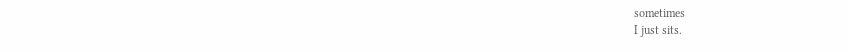sometimes
I just sits.